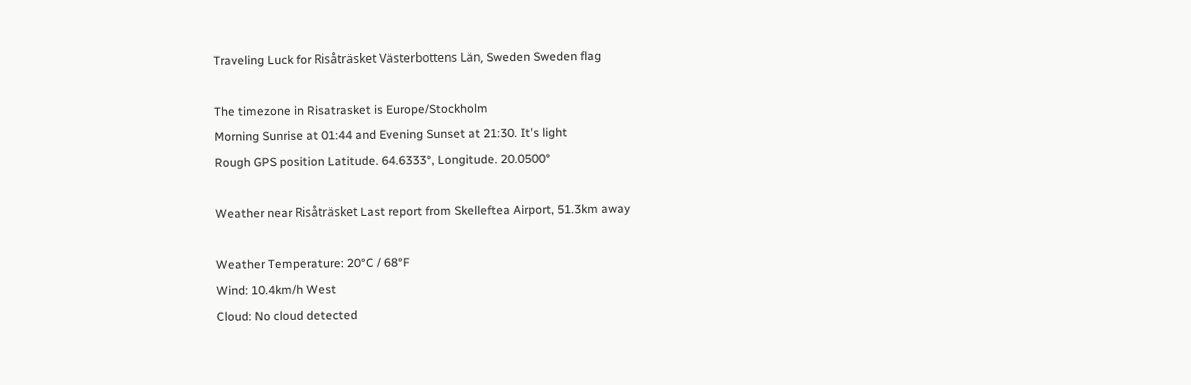Traveling Luck for Risåträsket Västerbottens Län, Sweden Sweden flag

The timezone in Risatrasket is Europe/Stockholm
Morning Sunrise at 01:44 and Evening Sunset at 21:30. It's light
Rough GPS position Latitude. 64.6333°, Longitude. 20.0500°

Weather near Risåträsket Last report from Skelleftea Airport, 51.3km away

Weather Temperature: 20°C / 68°F
Wind: 10.4km/h West
Cloud: No cloud detected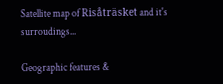Satellite map of Risåträsket and it's surroudings...

Geographic features &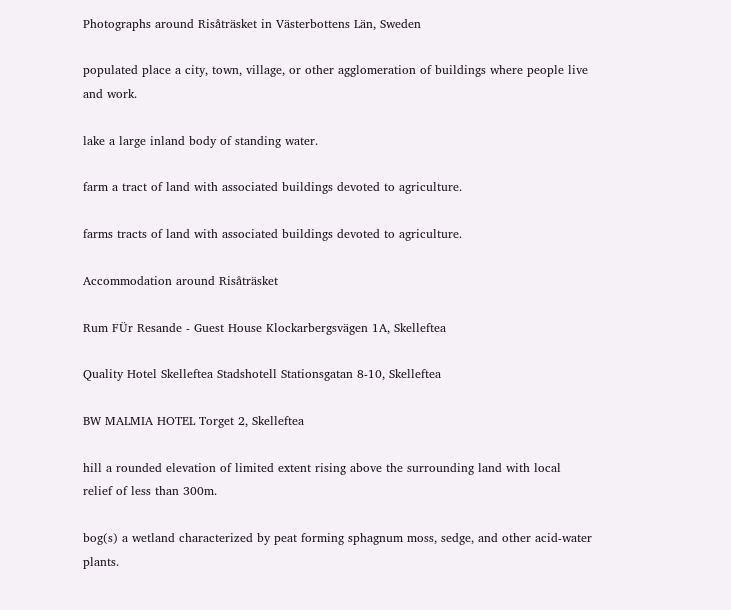Photographs around Risåträsket in Västerbottens Län, Sweden

populated place a city, town, village, or other agglomeration of buildings where people live and work.

lake a large inland body of standing water.

farm a tract of land with associated buildings devoted to agriculture.

farms tracts of land with associated buildings devoted to agriculture.

Accommodation around Risåträsket

Rum FÜr Resande - Guest House Klockarbergsvägen 1A, Skelleftea

Quality Hotel Skelleftea Stadshotell Stationsgatan 8-10, Skelleftea

BW MALMIA HOTEL Torget 2, Skelleftea

hill a rounded elevation of limited extent rising above the surrounding land with local relief of less than 300m.

bog(s) a wetland characterized by peat forming sphagnum moss, sedge, and other acid-water plants.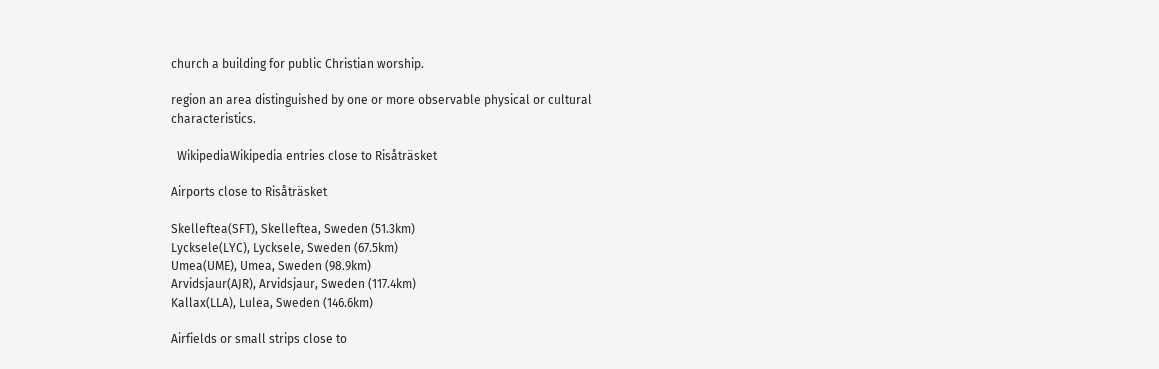church a building for public Christian worship.

region an area distinguished by one or more observable physical or cultural characteristics.

  WikipediaWikipedia entries close to Risåträsket

Airports close to Risåträsket

Skelleftea(SFT), Skelleftea, Sweden (51.3km)
Lycksele(LYC), Lycksele, Sweden (67.5km)
Umea(UME), Umea, Sweden (98.9km)
Arvidsjaur(AJR), Arvidsjaur, Sweden (117.4km)
Kallax(LLA), Lulea, Sweden (146.6km)

Airfields or small strips close to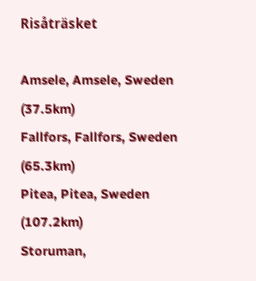Risåträsket

Amsele, Amsele, Sweden (37.5km)
Fallfors, Fallfors, Sweden (65.3km)
Pitea, Pitea, Sweden (107.2km)
Storuman,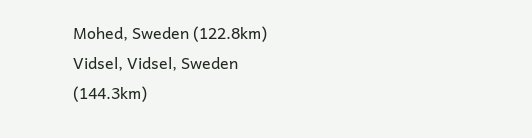Mohed, Sweden (122.8km)
Vidsel, Vidsel, Sweden (144.3km)